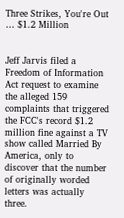Three Strikes, You're Out … $1.2 Million


Jeff Jarvis filed a Freedom of Information Act request to examine the alleged 159 complaints that triggered the FCC's record $1.2 million fine against a TV show called Married By America, only to discover that the number of originally worded letters was actually three.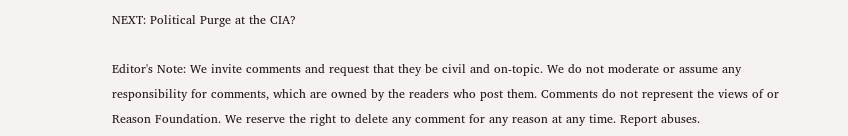NEXT: Political Purge at the CIA?

Editor's Note: We invite comments and request that they be civil and on-topic. We do not moderate or assume any responsibility for comments, which are owned by the readers who post them. Comments do not represent the views of or Reason Foundation. We reserve the right to delete any comment for any reason at any time. Report abuses.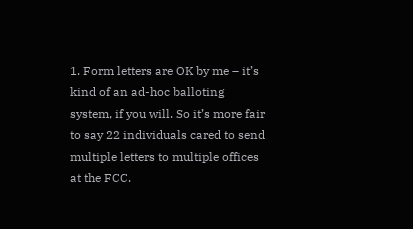1. Form letters are OK by me – it’s kind of an ad-hoc balloting system, if you will. So it’s more fair to say 22 individuals cared to send multiple letters to multiple offices at the FCC.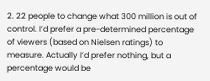2. 22 people to change what 300 million is out of control. I’d prefer a pre-determined percentage of viewers (based on Nielsen ratings) to measure. Actually I’d prefer nothing, but a percentage would be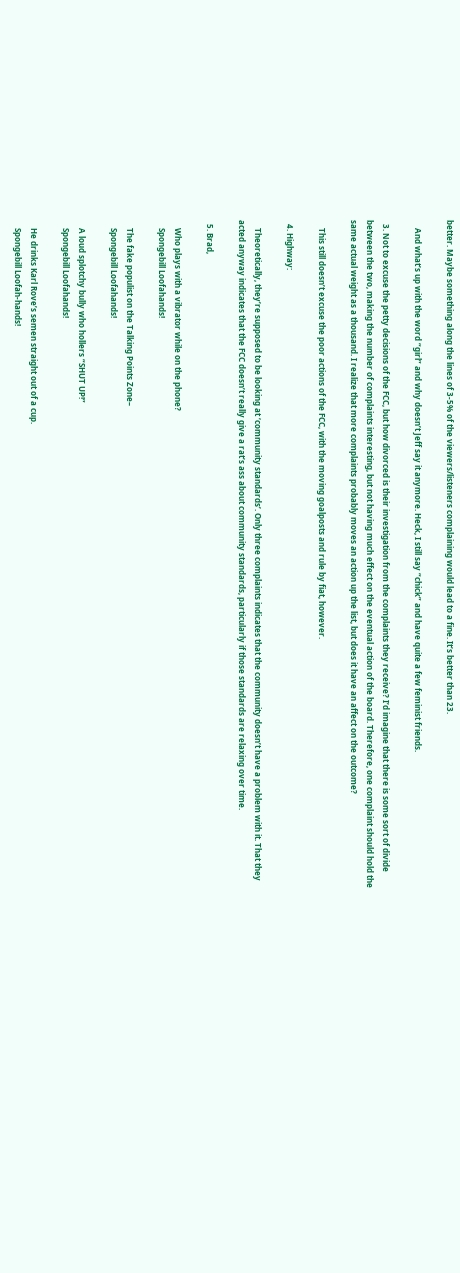better. Maybe something along the lines of 3-5% of the viewers/listeners complaining would lead to a fine. It’s better than 23.

    And what’s up with the word “girl” and why doesn’t Jeff say it anymore. Heck, I still say “chick” and have quite a few feminist friends.

  3. Not to excuse the petty decisions of the FCC, but how divorced is their investigation from the complaints they receive? I’d imagine that there is some sort of divide between the two, making the number of complaints interesting, but not having much effect on the eventual action of the board. Therefore, one complaint should hold the same actual weight as a thousand. I realize that more complaints probably moves an action up the list, but does it have an affect on the outcome?

    This still doesn’t excuse the poor actions of the FCC, with the moving goalposts and rule by fiat, however.

  4. Highway:

    Theoretically, they’re supposed to be looking at ‘community standards’. Only three complaints indicates that the community doesn’t have a problem with it. That they acted anyway indicates that the FCC doesn’t really give a rat’s ass about community standards, particularly if those standards are relaxing over time.

  5. Brad,

    Who plays with a vibrator while on the phone?
    Spongebill Loofahands!

    The fake populist on the Talking Points Zone–
    Spongebill Loofahands!

    A loud splotchy bully who hollers “SHUT UP!”
    Spongebill Loofahands!

    He drinks Karl Rove’s semen straight out of a cup.
    Spongebill Loofah-hands!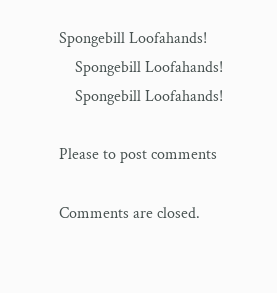Spongebill Loofahands!
    Spongebill Loofahands!
    Spongebill Loofahands!

Please to post comments

Comments are closed.